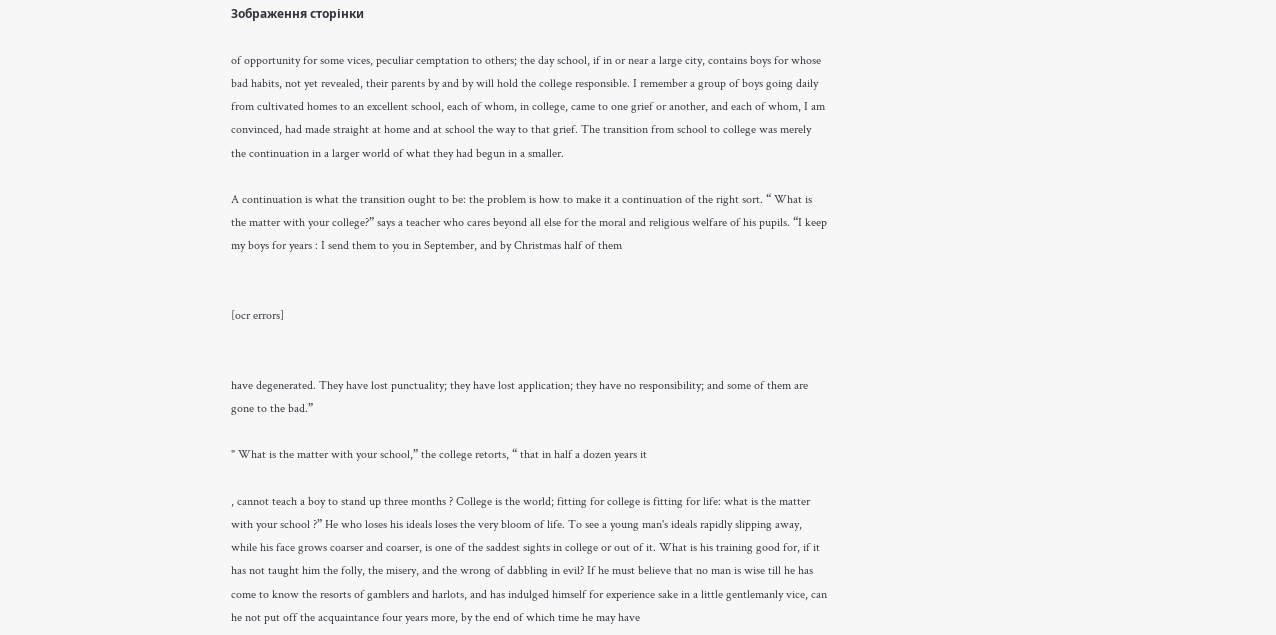Зображення сторінки

of opportunity for some vices, peculiar cemptation to others; the day school, if in or near a large city, contains boys for whose bad habits, not yet revealed, their parents by and by will hold the college responsible. I remember a group of boys going daily from cultivated homes to an excellent school, each of whom, in college, came to one grief or another, and each of whom, I am convinced, had made straight at home and at school the way to that grief. The transition from school to college was merely the continuation in a larger world of what they had begun in a smaller.

A continuation is what the transition ought to be: the problem is how to make it a continuation of the right sort. “ What is the matter with your college?” says a teacher who cares beyond all else for the moral and religious welfare of his pupils. “I keep my boys for years : I send them to you in September, and by Christmas half of them


[ocr errors]


have degenerated. They have lost punctuality; they have lost application; they have no responsibility; and some of them are gone to the bad.”

" What is the matter with your school,” the college retorts, “ that in half a dozen years it

, cannot teach a boy to stand up three months ? College is the world; fitting for college is fitting for life: what is the matter with your school ?” He who loses his ideals loses the very bloom of life. To see a young man's ideals rapidly slipping away, while his face grows coarser and coarser, is one of the saddest sights in college or out of it. What is his training good for, if it has not taught him the folly, the misery, and the wrong of dabbling in evil? If he must believe that no man is wise till he has come to know the resorts of gamblers and harlots, and has indulged himself for experience sake in a little gentlemanly vice, can he not put off the acquaintance four years more, by the end of which time he may have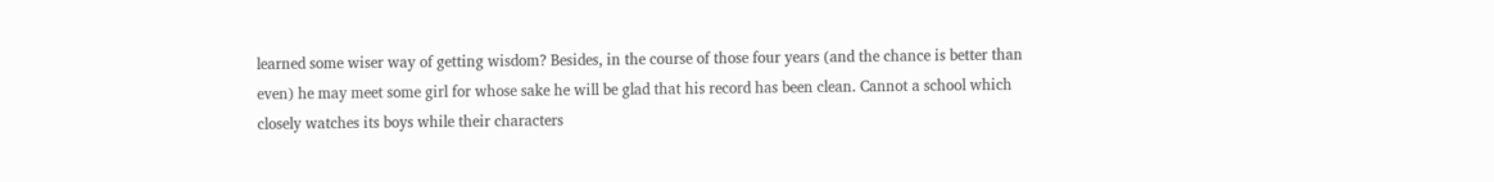learned some wiser way of getting wisdom? Besides, in the course of those four years (and the chance is better than even) he may meet some girl for whose sake he will be glad that his record has been clean. Cannot a school which closely watches its boys while their characters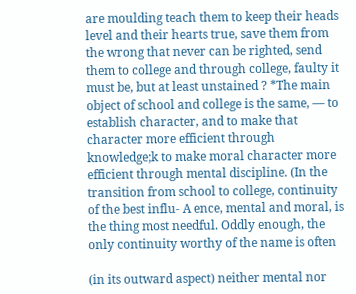are moulding teach them to keep their heads level and their hearts true, save them from the wrong that never can be righted, send them to college and through college, faulty it must be, but at least unstained ? *The main object of school and college is the same, — to establish character, and to make that character more efficient through knowledge;k to make moral character more efficient through mental discipline. (In the transition from school to college, continuity of the best influ- A ence, mental and moral, is the thing most needful. Oddly enough, the only continuity worthy of the name is often

(in its outward aspect) neither mental nor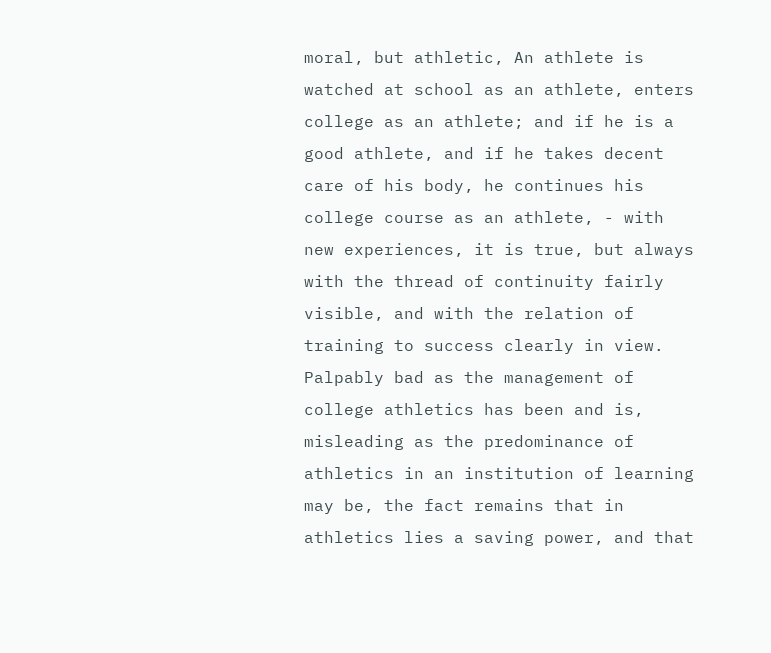moral, but athletic, An athlete is watched at school as an athlete, enters college as an athlete; and if he is a good athlete, and if he takes decent care of his body, he continues his college course as an athlete, - with new experiences, it is true, but always with the thread of continuity fairly visible, and with the relation of training to success clearly in view. Palpably bad as the management of college athletics has been and is, misleading as the predominance of athletics in an institution of learning may be, the fact remains that in athletics lies a saving power, and that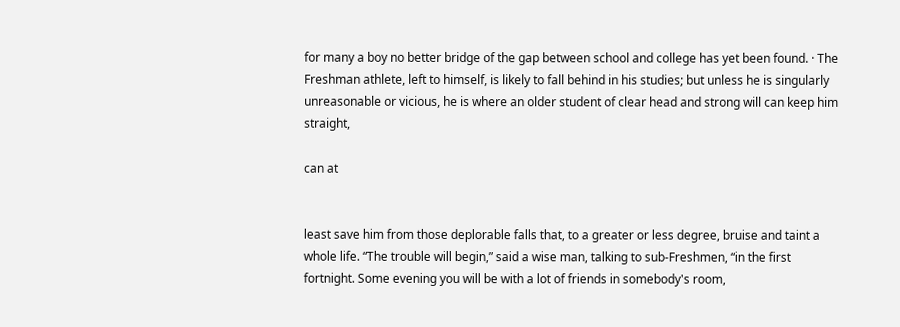for many a boy no better bridge of the gap between school and college has yet been found. · The Freshman athlete, left to himself, is likely to fall behind in his studies; but unless he is singularly unreasonable or vicious, he is where an older student of clear head and strong will can keep him straight,

can at


least save him from those deplorable falls that, to a greater or less degree, bruise and taint a whole life. “The trouble will begin,” said a wise man, talking to sub-Freshmen, “in the first fortnight. Some evening you will be with a lot of friends in somebody's room,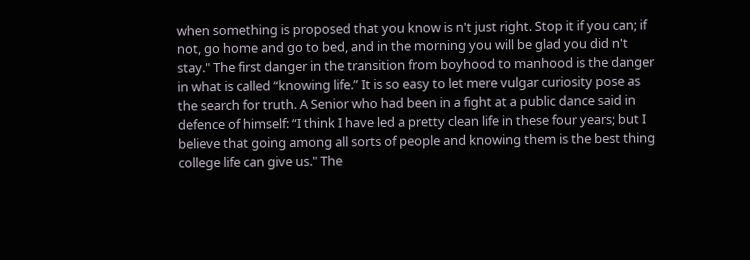when something is proposed that you know is n't just right. Stop it if you can; if not, go home and go to bed, and in the morning you will be glad you did n't stay." The first danger in the transition from boyhood to manhood is the danger in what is called “knowing life.” It is so easy to let mere vulgar curiosity pose as the search for truth. A Senior who had been in a fight at a public dance said in defence of himself: “I think I have led a pretty clean life in these four years; but I believe that going among all sorts of people and knowing them is the best thing college life can give us." The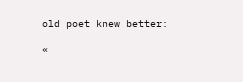old poet knew better:

«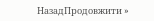НазадПродовжити »